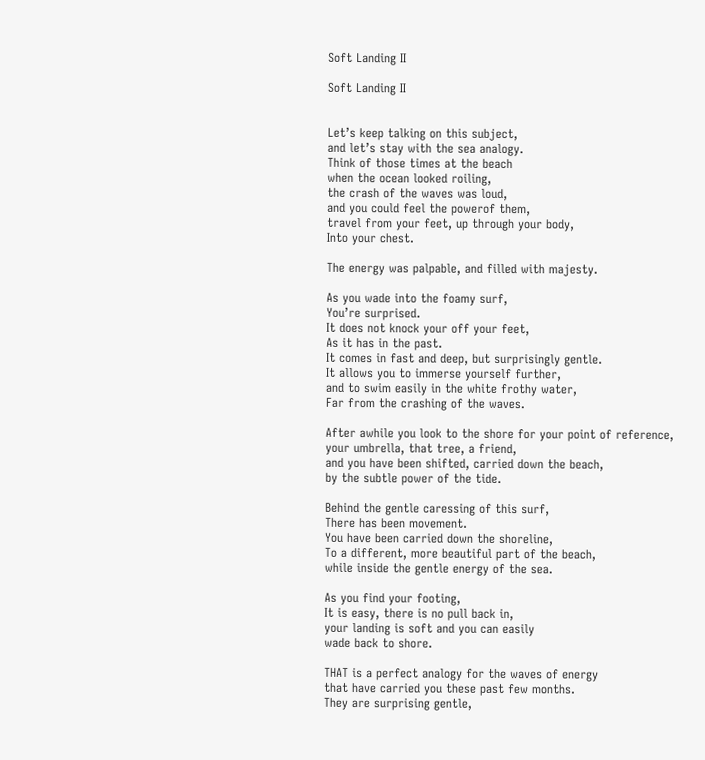Soft Landing II

Soft Landing II


Let’s keep talking on this subject,
and let’s stay with the sea analogy.
Think of those times at the beach
when the ocean looked roiling,
the crash of the waves was loud,
and you could feel the powerof them,
travel from your feet, up through your body,
Into your chest.

The energy was palpable, and filled with majesty.

As you wade into the foamy surf,
You’re surprised.
It does not knock your off your feet,
As it has in the past.
It comes in fast and deep, but surprisingly gentle.
It allows you to immerse yourself further,
and to swim easily in the white frothy water,
Far from the crashing of the waves.

After awhile you look to the shore for your point of reference,
your umbrella, that tree, a friend,
and you have been shifted, carried down the beach,
by the subtle power of the tide.

Behind the gentle caressing of this surf,
There has been movement.
You have been carried down the shoreline,
To a different, more beautiful part of the beach,
while inside the gentle energy of the sea.

As you find your footing,
It is easy, there is no pull back in,
your landing is soft and you can easily
wade back to shore.

THAT is a perfect analogy for the waves of energy
that have carried you these past few months.
They are surprising gentle,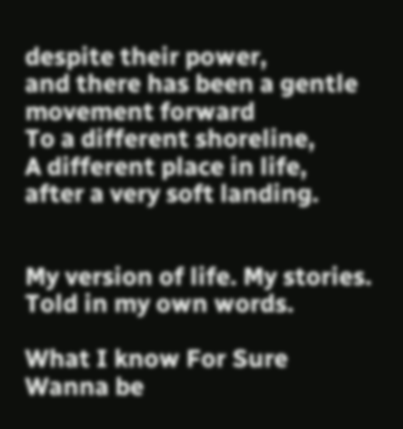despite their power,
and there has been a gentle movement forward
To a different shoreline,
A different place in life,
after a very soft landing.


My version of life. My stories. Told in my own words.

What I know For Sure
Wanna be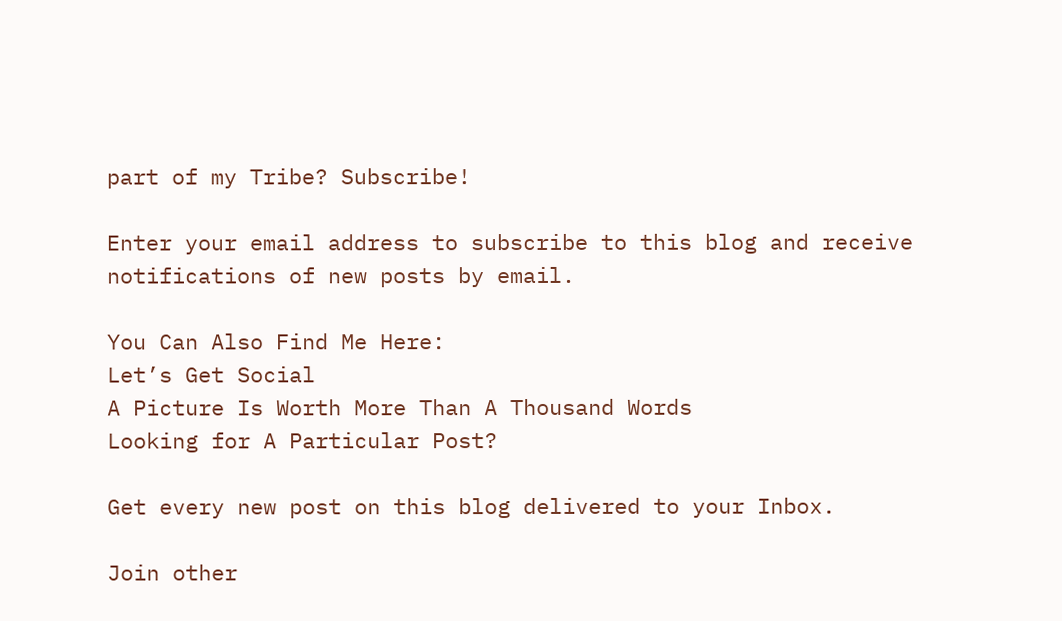part of my Tribe? Subscribe!

Enter your email address to subscribe to this blog and receive notifications of new posts by email.

You Can Also Find Me Here:
Let’s Get Social
A Picture Is Worth More Than A Thousand Words
Looking for A Particular Post?

Get every new post on this blog delivered to your Inbox.

Join other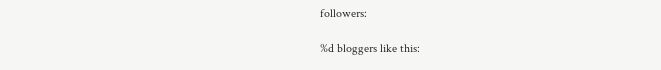followers:

%d bloggers like this: